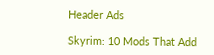Header Ads

Skyrim: 10 Mods That Add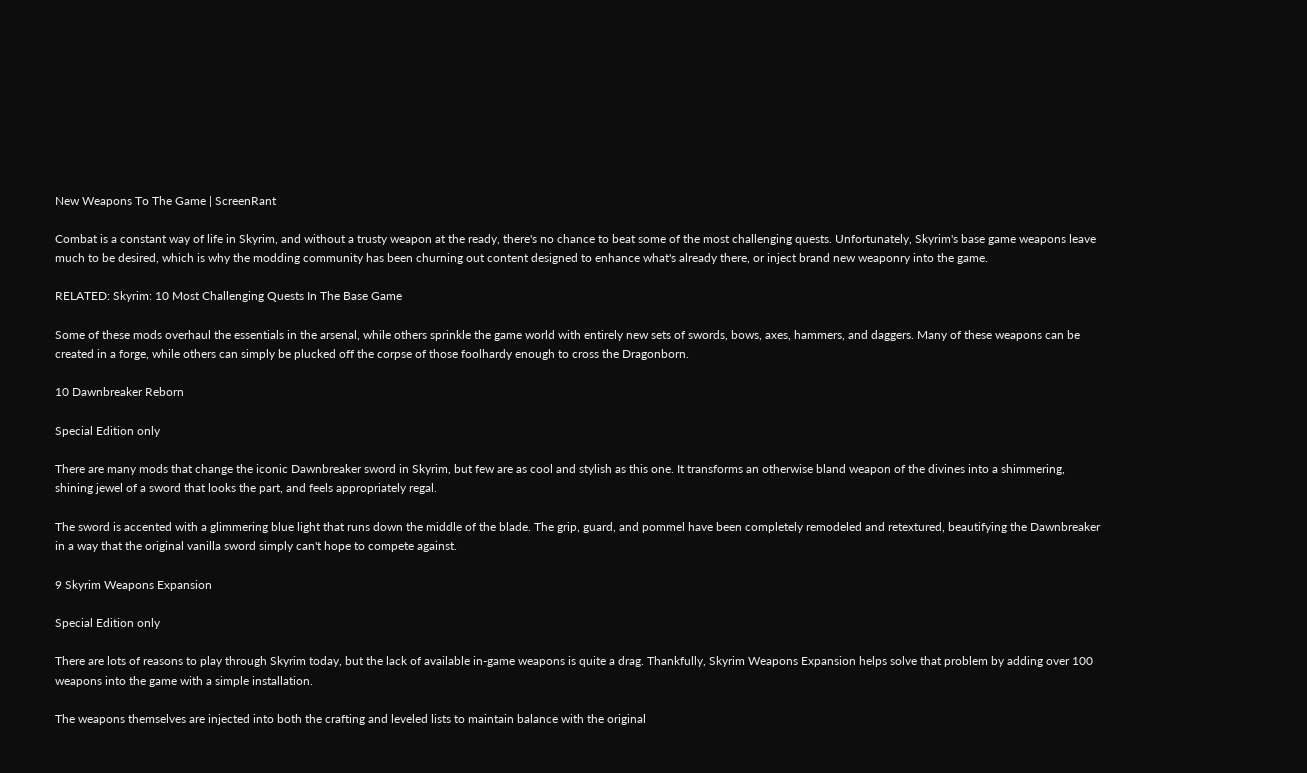New Weapons To The Game | ScreenRant

Combat is a constant way of life in Skyrim, and without a trusty weapon at the ready, there's no chance to beat some of the most challenging quests. Unfortunately, Skyrim's base game weapons leave much to be desired, which is why the modding community has been churning out content designed to enhance what's already there, or inject brand new weaponry into the game.

RELATED: Skyrim: 10 Most Challenging Quests In The Base Game

Some of these mods overhaul the essentials in the arsenal, while others sprinkle the game world with entirely new sets of swords, bows, axes, hammers, and daggers. Many of these weapons can be created in a forge, while others can simply be plucked off the corpse of those foolhardy enough to cross the Dragonborn.

10 Dawnbreaker Reborn

Special Edition only

There are many mods that change the iconic Dawnbreaker sword in Skyrim, but few are as cool and stylish as this one. It transforms an otherwise bland weapon of the divines into a shimmering, shining jewel of a sword that looks the part, and feels appropriately regal.

The sword is accented with a glimmering blue light that runs down the middle of the blade. The grip, guard, and pommel have been completely remodeled and retextured, beautifying the Dawnbreaker in a way that the original vanilla sword simply can't hope to compete against.

9 Skyrim Weapons Expansion

Special Edition only

There are lots of reasons to play through Skyrim today, but the lack of available in-game weapons is quite a drag. Thankfully, Skyrim Weapons Expansion helps solve that problem by adding over 100 weapons into the game with a simple installation.

The weapons themselves are injected into both the crafting and leveled lists to maintain balance with the original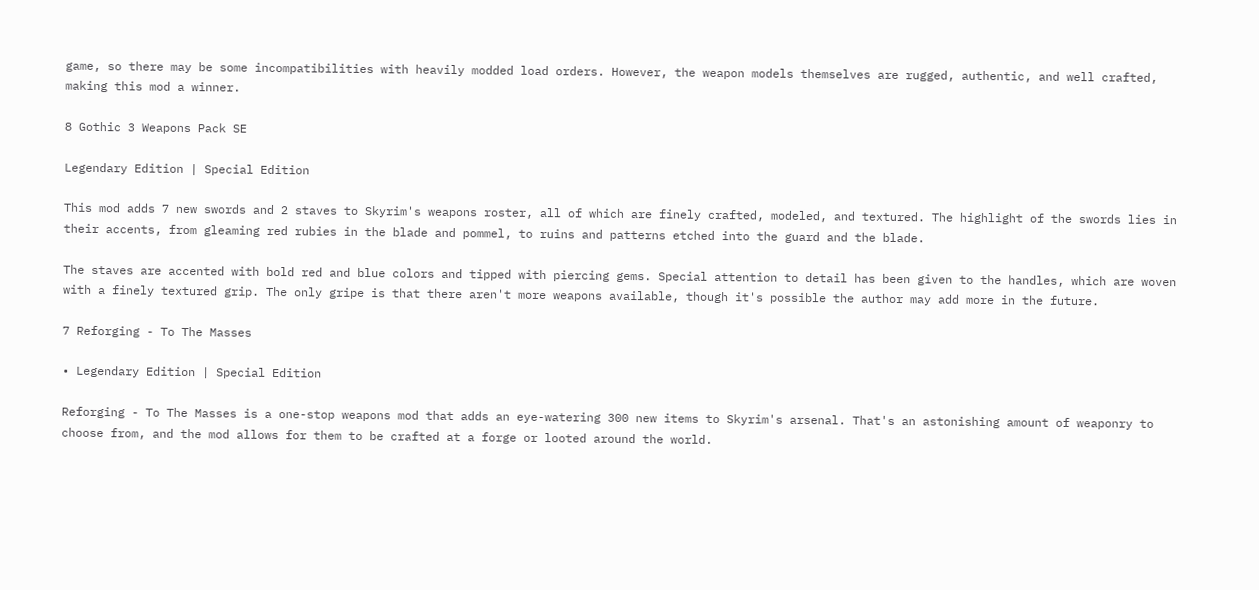game, so there may be some incompatibilities with heavily modded load orders. However, the weapon models themselves are rugged, authentic, and well crafted, making this mod a winner.

8 Gothic 3 Weapons Pack SE

Legendary Edition | Special Edition

This mod adds 7 new swords and 2 staves to Skyrim's weapons roster, all of which are finely crafted, modeled, and textured. The highlight of the swords lies in their accents, from gleaming red rubies in the blade and pommel, to ruins and patterns etched into the guard and the blade.

The staves are accented with bold red and blue colors and tipped with piercing gems. Special attention to detail has been given to the handles, which are woven with a finely textured grip. The only gripe is that there aren't more weapons available, though it's possible the author may add more in the future.

7 Reforging - To The Masses

• Legendary Edition | Special Edition

Reforging - To The Masses is a one-stop weapons mod that adds an eye-watering 300 new items to Skyrim's arsenal. That's an astonishing amount of weaponry to choose from, and the mod allows for them to be crafted at a forge or looted around the world.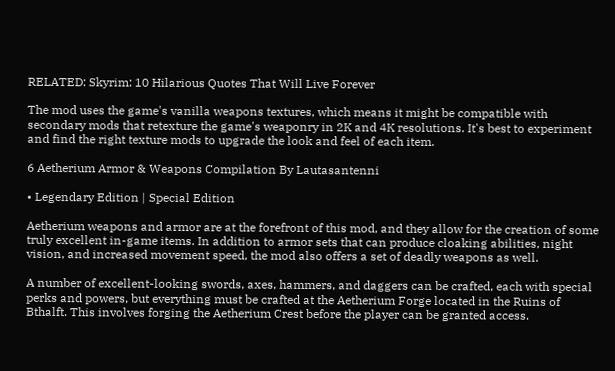RELATED: Skyrim: 10 Hilarious Quotes That Will Live Forever

The mod uses the game's vanilla weapons textures, which means it might be compatible with secondary mods that retexture the game's weaponry in 2K and 4K resolutions. It's best to experiment and find the right texture mods to upgrade the look and feel of each item.

6 Aetherium Armor & Weapons Compilation By Lautasantenni

• Legendary Edition | Special Edition

Aetherium weapons and armor are at the forefront of this mod, and they allow for the creation of some truly excellent in-game items. In addition to armor sets that can produce cloaking abilities, night vision, and increased movement speed, the mod also offers a set of deadly weapons as well.

A number of excellent-looking swords, axes, hammers, and daggers can be crafted, each with special perks and powers, but everything must be crafted at the Aetherium Forge located in the Ruins of Bthalft. This involves forging the Aetherium Crest before the player can be granted access.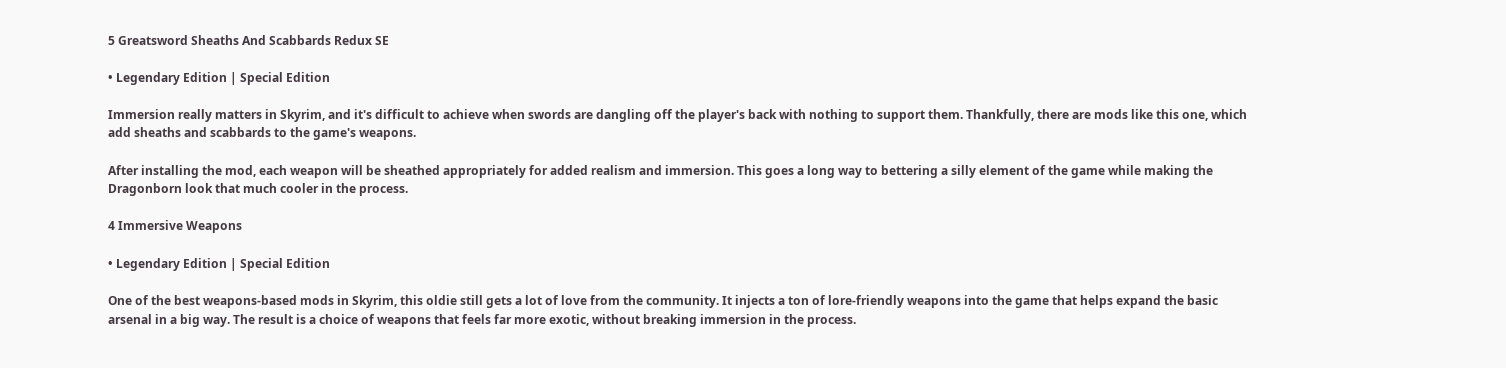5 Greatsword Sheaths And Scabbards Redux SE

• Legendary Edition | Special Edition

Immersion really matters in Skyrim, and it's difficult to achieve when swords are dangling off the player's back with nothing to support them. Thankfully, there are mods like this one, which add sheaths and scabbards to the game's weapons.

After installing the mod, each weapon will be sheathed appropriately for added realism and immersion. This goes a long way to bettering a silly element of the game while making the Dragonborn look that much cooler in the process.

4 Immersive Weapons

• Legendary Edition | Special Edition

One of the best weapons-based mods in Skyrim, this oldie still gets a lot of love from the community. It injects a ton of lore-friendly weapons into the game that helps expand the basic arsenal in a big way. The result is a choice of weapons that feels far more exotic, without breaking immersion in the process.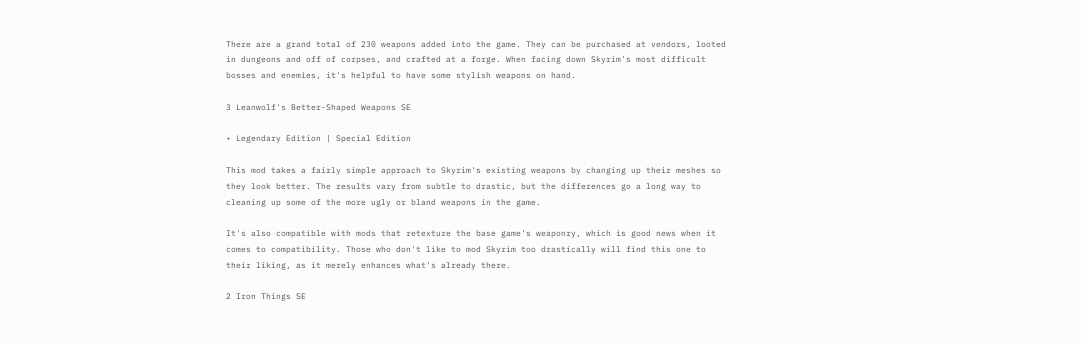There are a grand total of 230 weapons added into the game. They can be purchased at vendors, looted in dungeons and off of corpses, and crafted at a forge. When facing down Skyrim's most difficult bosses and enemies, it's helpful to have some stylish weapons on hand.

3 Leanwolf's Better-Shaped Weapons SE

• Legendary Edition | Special Edition

This mod takes a fairly simple approach to Skyrim's existing weapons by changing up their meshes so they look better. The results vary from subtle to drastic, but the differences go a long way to cleaning up some of the more ugly or bland weapons in the game.

It's also compatible with mods that retexture the base game's weaponry, which is good news when it comes to compatibility. Those who don't like to mod Skyrim too drastically will find this one to their liking, as it merely enhances what's already there.

2 Iron Things SE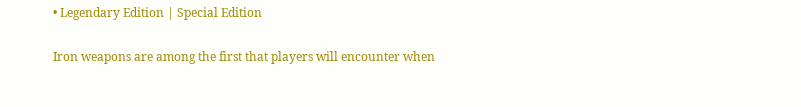• Legendary Edition | Special Edition

Iron weapons are among the first that players will encounter when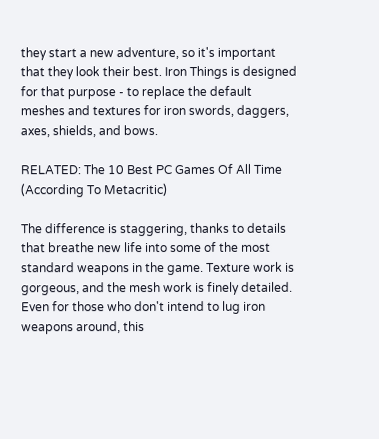they start a new adventure, so it's important that they look their best. Iron Things is designed for that purpose - to replace the default meshes and textures for iron swords, daggers, axes, shields, and bows.

RELATED: The 10 Best PC Games Of All Time (According To Metacritic)

The difference is staggering, thanks to details that breathe new life into some of the most standard weapons in the game. Texture work is gorgeous, and the mesh work is finely detailed. Even for those who don't intend to lug iron weapons around, this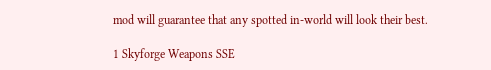mod will guarantee that any spotted in-world will look their best.

1 Skyforge Weapons SSE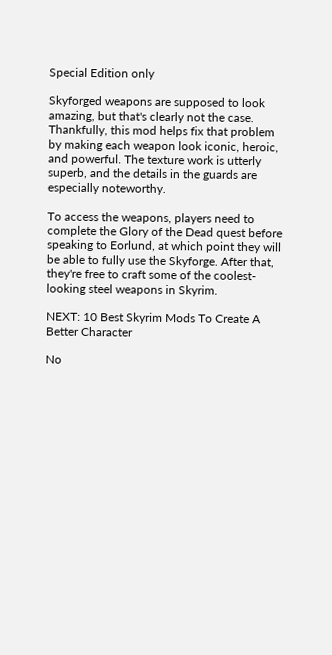Special Edition only

Skyforged weapons are supposed to look amazing, but that's clearly not the case. Thankfully, this mod helps fix that problem by making each weapon look iconic, heroic, and powerful. The texture work is utterly superb, and the details in the guards are especially noteworthy.

To access the weapons, players need to complete the Glory of the Dead quest before speaking to Eorlund, at which point they will be able to fully use the Skyforge. After that, they're free to craft some of the coolest-looking steel weapons in Skyrim.

NEXT: 10 Best Skyrim Mods To Create A Better Character

No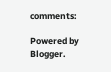comments:

Powered by Blogger.